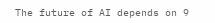The future of AI depends on 9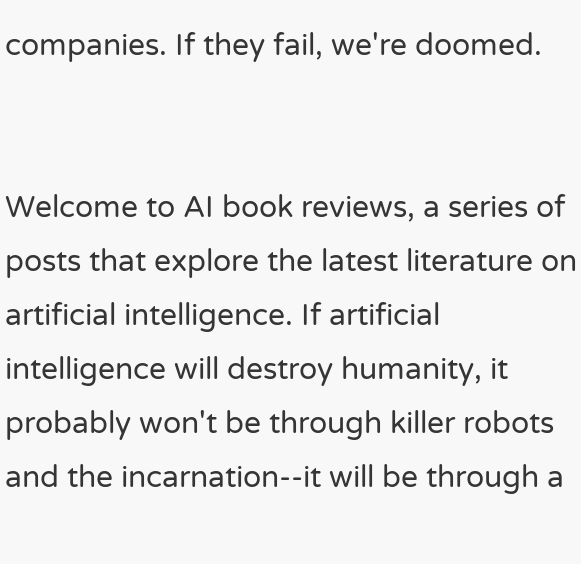companies. If they fail, we're doomed.


Welcome to AI book reviews, a series of posts that explore the latest literature on artificial intelligence. If artificial intelligence will destroy humanity, it probably won't be through killer robots and the incarnation--it will be through a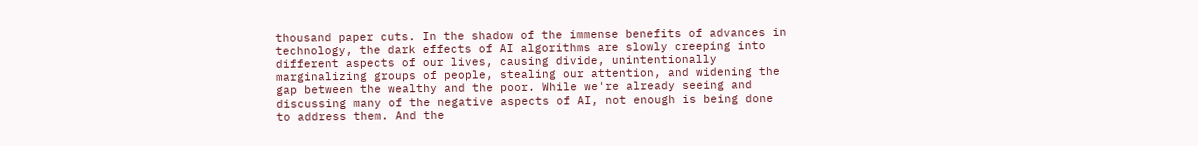thousand paper cuts. In the shadow of the immense benefits of advances in technology, the dark effects of AI algorithms are slowly creeping into different aspects of our lives, causing divide, unintentionally marginalizing groups of people, stealing our attention, and widening the gap between the wealthy and the poor. While we're already seeing and discussing many of the negative aspects of AI, not enough is being done to address them. And the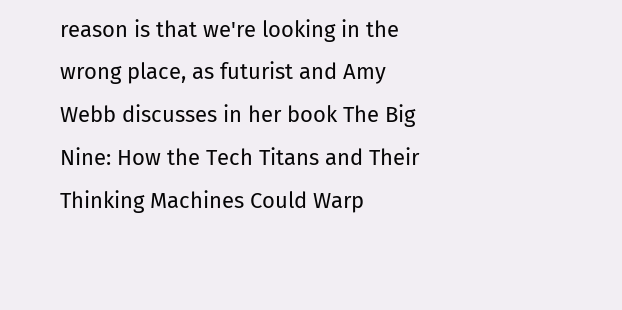reason is that we're looking in the wrong place, as futurist and Amy Webb discusses in her book The Big Nine: How the Tech Titans and Their Thinking Machines Could Warp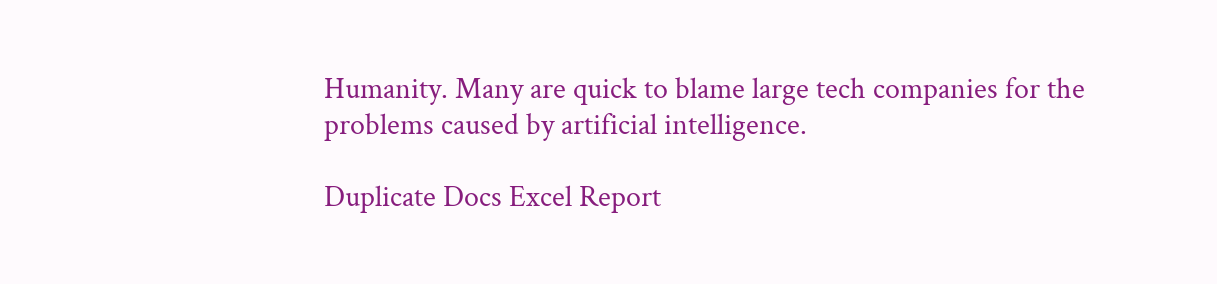Humanity. Many are quick to blame large tech companies for the problems caused by artificial intelligence.

Duplicate Docs Excel Report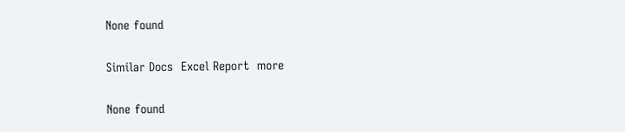None found

Similar Docs  Excel Report  more

None found